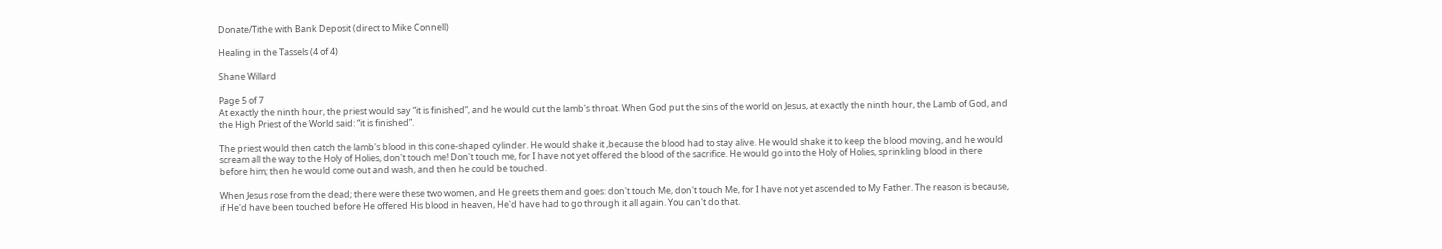Donate/Tithe with Bank Deposit (direct to Mike Connell)

Healing in the Tassels (4 of 4)

Shane Willard

Page 5 of 7
At exactly the ninth hour, the priest would say “it is finished”, and he would cut the lamb's throat. When God put the sins of the world on Jesus, at exactly the ninth hour, the Lamb of God, and the High Priest of the World said: “it is finished”.

The priest would then catch the lamb's blood in this cone-shaped cylinder. He would shake it ,because the blood had to stay alive. He would shake it to keep the blood moving, and he would scream all the way to the Holy of Holies, don't touch me! Don't touch me, for I have not yet offered the blood of the sacrifice. He would go into the Holy of Holies, sprinkling blood in there before him; then he would come out and wash, and then he could be touched.

When Jesus rose from the dead; there were these two women, and He greets them and goes: don't touch Me, don't touch Me, for I have not yet ascended to My Father. The reason is because, if He'd have been touched before He offered His blood in heaven, He'd have had to go through it all again. You can't do that.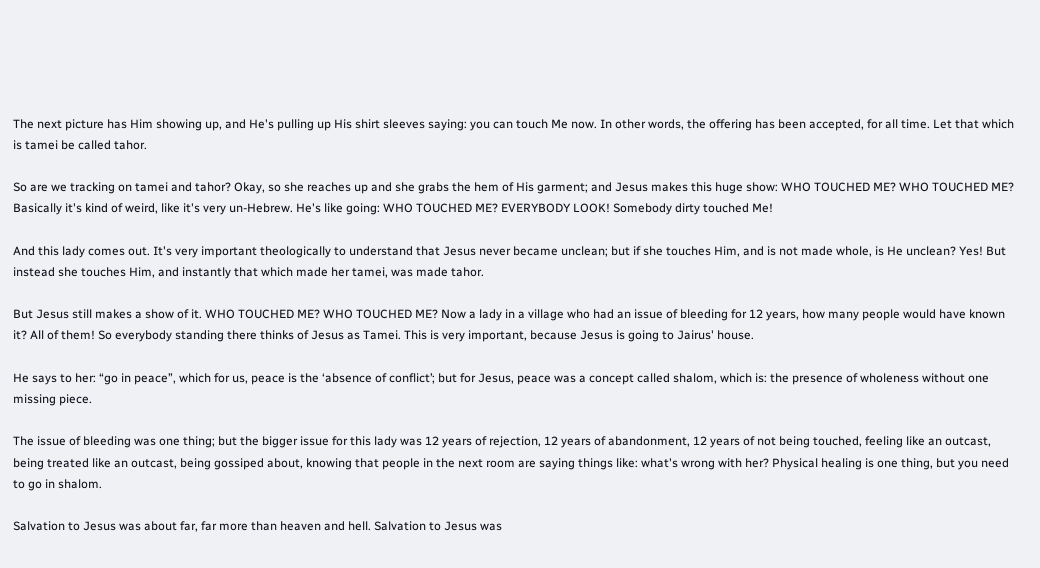The next picture has Him showing up, and He's pulling up His shirt sleeves saying: you can touch Me now. In other words, the offering has been accepted, for all time. Let that which is tamei be called tahor.

So are we tracking on tamei and tahor? Okay, so she reaches up and she grabs the hem of His garment; and Jesus makes this huge show: WHO TOUCHED ME? WHO TOUCHED ME? Basically it's kind of weird, like it's very un-Hebrew. He's like going: WHO TOUCHED ME? EVERYBODY LOOK! Somebody dirty touched Me!

And this lady comes out. It's very important theologically to understand that Jesus never became unclean; but if she touches Him, and is not made whole, is He unclean? Yes! But instead she touches Him, and instantly that which made her tamei, was made tahor.

But Jesus still makes a show of it. WHO TOUCHED ME? WHO TOUCHED ME? Now a lady in a village who had an issue of bleeding for 12 years, how many people would have known it? All of them! So everybody standing there thinks of Jesus as Tamei. This is very important, because Jesus is going to Jairus' house.

He says to her: “go in peace”, which for us, peace is the ‘absence of conflict’; but for Jesus, peace was a concept called shalom, which is: the presence of wholeness without one missing piece.

The issue of bleeding was one thing; but the bigger issue for this lady was 12 years of rejection, 12 years of abandonment, 12 years of not being touched, feeling like an outcast, being treated like an outcast, being gossiped about, knowing that people in the next room are saying things like: what's wrong with her? Physical healing is one thing, but you need to go in shalom.

Salvation to Jesus was about far, far more than heaven and hell. Salvation to Jesus was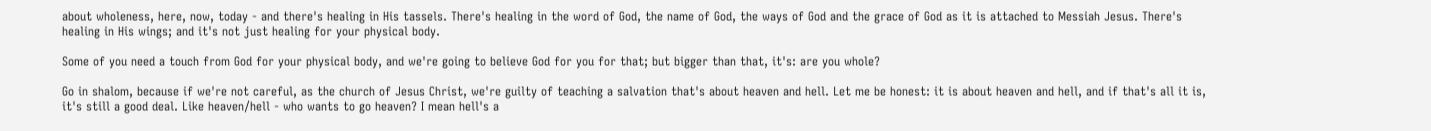about wholeness, here, now, today - and there's healing in His tassels. There's healing in the word of God, the name of God, the ways of God and the grace of God as it is attached to Messiah Jesus. There's healing in His wings; and it's not just healing for your physical body.

Some of you need a touch from God for your physical body, and we're going to believe God for you for that; but bigger than that, it's: are you whole?

Go in shalom, because if we're not careful, as the church of Jesus Christ, we're guilty of teaching a salvation that's about heaven and hell. Let me be honest: it is about heaven and hell, and if that's all it is, it's still a good deal. Like heaven/hell - who wants to go heaven? I mean hell's a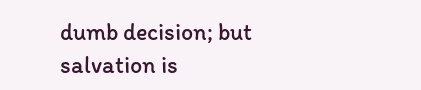dumb decision; but salvation is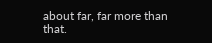about far, far more than that.